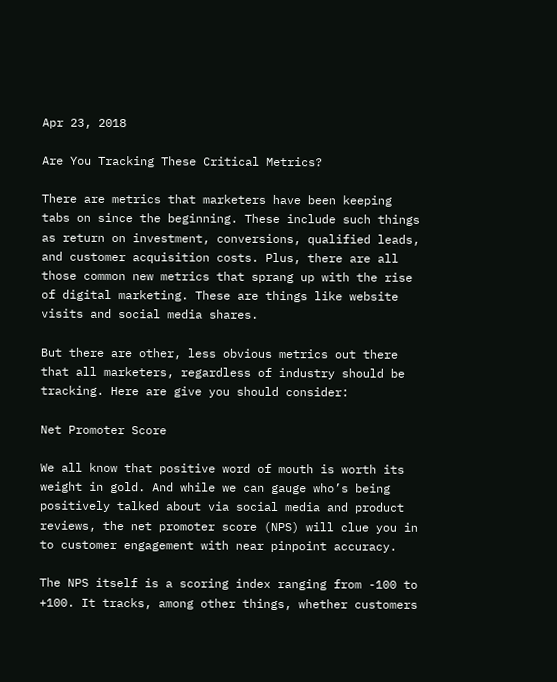Apr 23, 2018

Are You Tracking These Critical Metrics?

There are metrics that marketers have been keeping tabs on since the beginning. These include such things as return on investment, conversions, qualified leads, and customer acquisition costs. Plus, there are all those common new metrics that sprang up with the rise of digital marketing. These are things like website visits and social media shares.

But there are other, less obvious metrics out there that all marketers, regardless of industry should be tracking. Here are give you should consider:

Net Promoter Score

We all know that positive word of mouth is worth its weight in gold. And while we can gauge who’s being positively talked about via social media and product reviews, the net promoter score (NPS) will clue you in to customer engagement with near pinpoint accuracy.

The NPS itself is a scoring index ranging from -100 to +100. It tracks, among other things, whether customers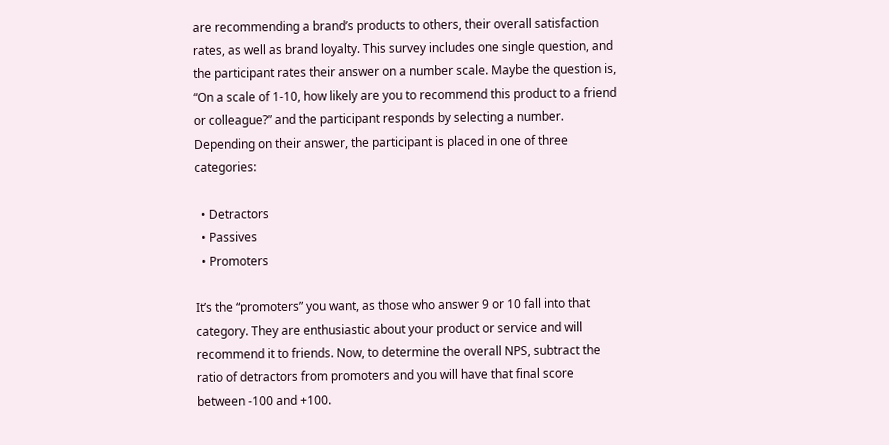are recommending a brand’s products to others, their overall satisfaction rates, as well as brand loyalty. This survey includes one single question, and the participant rates their answer on a number scale. Maybe the question is, “On a scale of 1-10, how likely are you to recommend this product to a friend or colleague?” and the participant responds by selecting a number. Depending on their answer, the participant is placed in one of three categories:

  • Detractors
  • Passives
  • Promoters

It’s the “promoters” you want, as those who answer 9 or 10 fall into that category. They are enthusiastic about your product or service and will recommend it to friends. Now, to determine the overall NPS, subtract the ratio of detractors from promoters and you will have that final score between -100 and +100.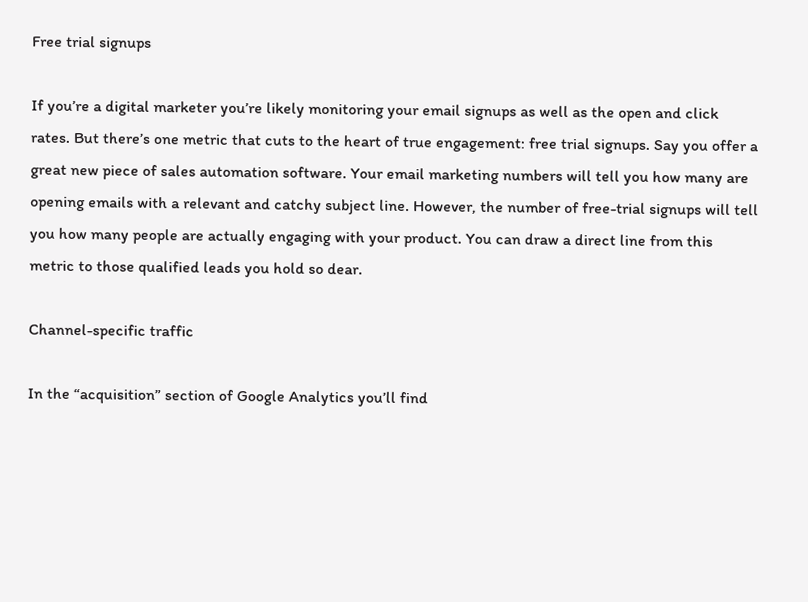Free trial signups

If you’re a digital marketer you’re likely monitoring your email signups as well as the open and click rates. But there’s one metric that cuts to the heart of true engagement: free trial signups. Say you offer a great new piece of sales automation software. Your email marketing numbers will tell you how many are opening emails with a relevant and catchy subject line. However, the number of free-trial signups will tell you how many people are actually engaging with your product. You can draw a direct line from this metric to those qualified leads you hold so dear.

Channel-specific traffic

In the “acquisition” section of Google Analytics you’ll find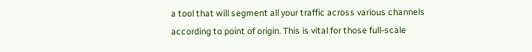a tool that will segment all your traffic across various channels according to point of origin. This is vital for those full-scale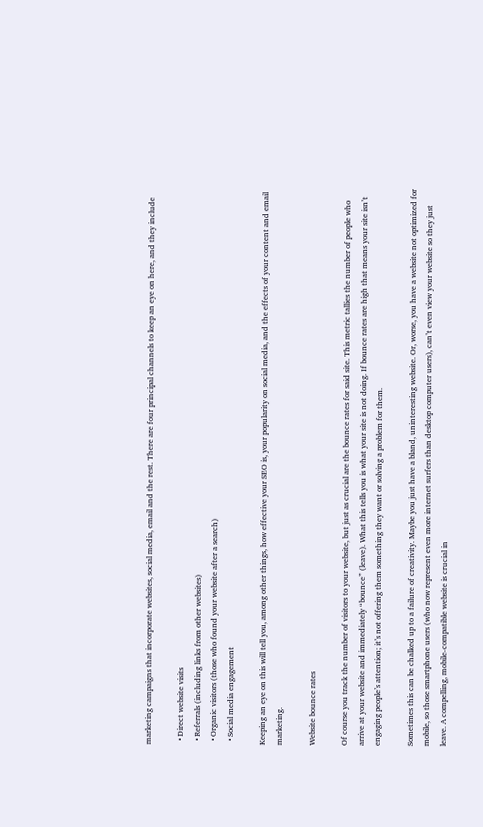marketing campaigns that incorporate websites, social media, email and the rest. There are four principal channels to keep an eye on here, and they include

  • Direct website visits
  • Referrals (including links from other websites)
  • Organic visitors (those who found your website after a search)
  • Social media engagement

Keeping an eye on this will tell you, among other things, how effective your SEO is, your popularity on social media, and the effects of your content and email marketing.

Website bounce rates

Of course you track the number of visitors to your website, but just as crucial are the bounce rates for said site. This metric tallies the number of people who arrive at your website and immediately “bounce” (leave). What this tells you is what your site is not doing. If bounce rates are high that means your site isn’t engaging people’s attention; it’s not offering them something they want or solving a problem for them.

Sometimes this can be chalked up to a failure of creativity. Maybe you just have a bland, uninteresting website. Or, worse, you have a website not optimized for mobile, so those smartphone users (who now represent even more internet surfers than desktop computer users), can’t even view your website so they just leave. A compelling, mobile-compatible website is crucial in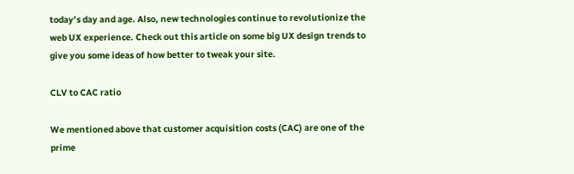today’s day and age. Also, new technologies continue to revolutionize the web UX experience. Check out this article on some big UX design trends to give you some ideas of how better to tweak your site.

CLV to CAC ratio

We mentioned above that customer acquisition costs (CAC) are one of the prime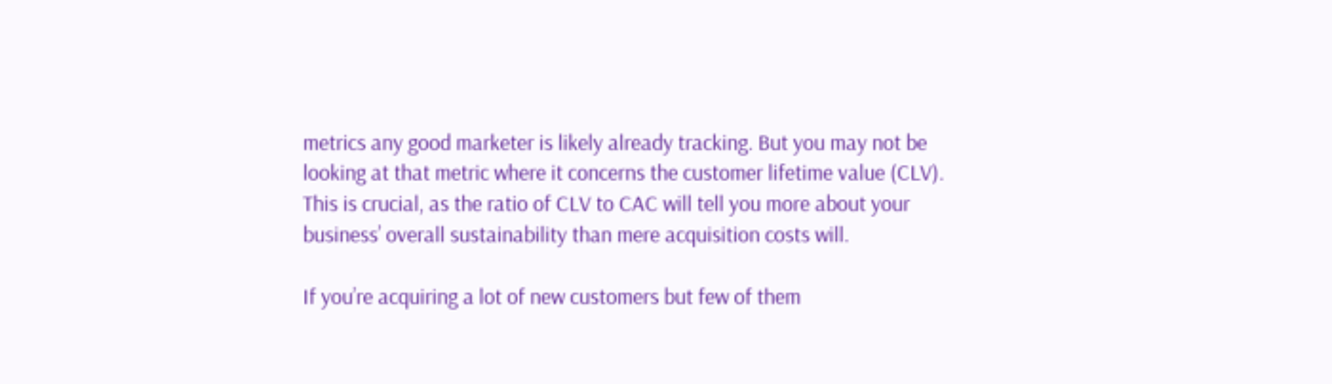metrics any good marketer is likely already tracking. But you may not be looking at that metric where it concerns the customer lifetime value (CLV). This is crucial, as the ratio of CLV to CAC will tell you more about your business’ overall sustainability than mere acquisition costs will.

If you’re acquiring a lot of new customers but few of them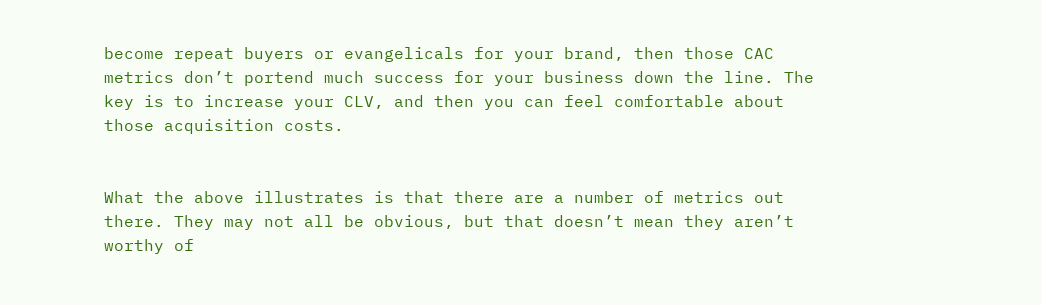become repeat buyers or evangelicals for your brand, then those CAC metrics don’t portend much success for your business down the line. The key is to increase your CLV, and then you can feel comfortable about those acquisition costs.


What the above illustrates is that there are a number of metrics out there. They may not all be obvious, but that doesn’t mean they aren’t worthy of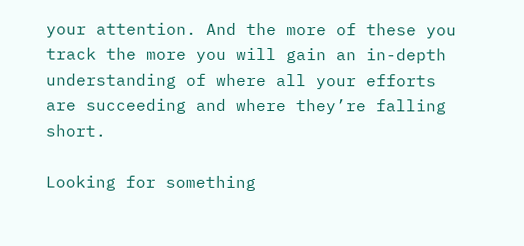your attention. And the more of these you track the more you will gain an in-depth understanding of where all your efforts are succeeding and where they’re falling short.

Looking for something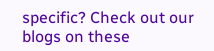specific? Check out our blogs on these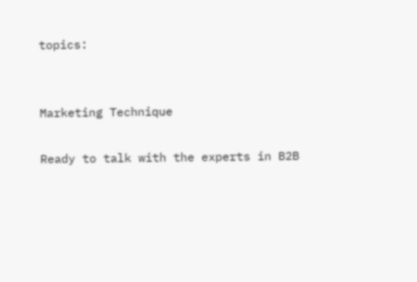topics:


Marketing Technique

Ready to talk with the experts in B2B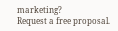marketing?
Request a free proposal.